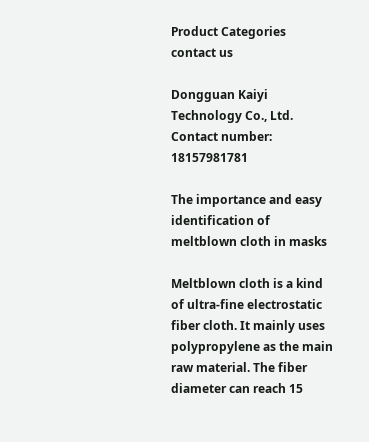Product Categories
contact us

Dongguan Kaiyi Technology Co., Ltd.
Contact number: 18157981781

The importance and easy identification of meltblown cloth in masks

Meltblown cloth is a kind of ultra-fine electrostatic fiber cloth. It mainly uses polypropylene as the main raw material. The fiber diameter can reach 15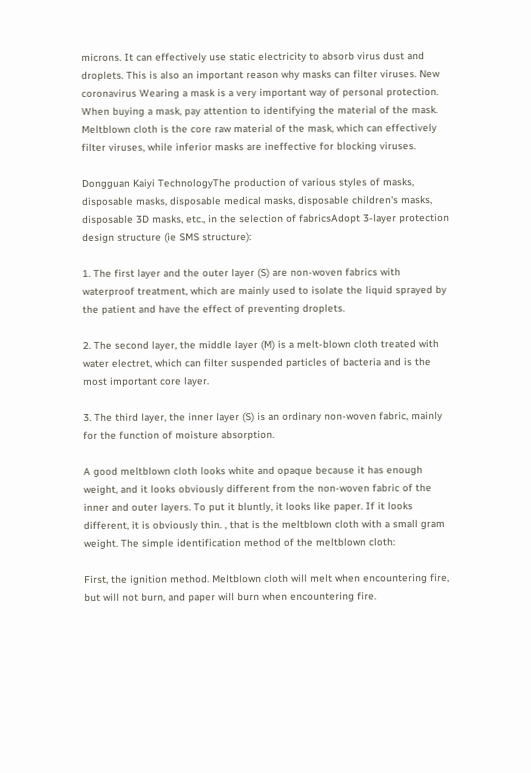microns. It can effectively use static electricity to absorb virus dust and droplets. This is also an important reason why masks can filter viruses. New coronavirus Wearing a mask is a very important way of personal protection. When buying a mask, pay attention to identifying the material of the mask. Meltblown cloth is the core raw material of the mask, which can effectively filter viruses, while inferior masks are ineffective for blocking viruses.

Dongguan Kaiyi TechnologyThe production of various styles of masks, disposable masks, disposable medical masks, disposable children's masks, disposable 3D masks, etc., in the selection of fabricsAdopt 3-layer protection design structure (ie SMS structure):

1. The first layer and the outer layer (S) are non-woven fabrics with waterproof treatment, which are mainly used to isolate the liquid sprayed by the patient and have the effect of preventing droplets.

2. The second layer, the middle layer (M) is a melt-blown cloth treated with water electret, which can filter suspended particles of bacteria and is the most important core layer.

3. The third layer, the inner layer (S) is an ordinary non-woven fabric, mainly for the function of moisture absorption.

A good meltblown cloth looks white and opaque because it has enough weight, and it looks obviously different from the non-woven fabric of the inner and outer layers. To put it bluntly, it looks like paper. If it looks different, it is obviously thin. , that is the meltblown cloth with a small gram weight. The simple identification method of the meltblown cloth:

First, the ignition method. Meltblown cloth will melt when encountering fire, but will not burn, and paper will burn when encountering fire.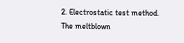2. Electrostatic test method. The meltblown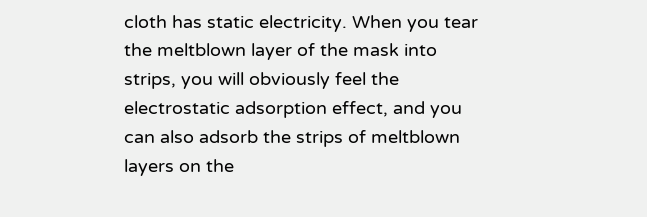cloth has static electricity. When you tear the meltblown layer of the mask into strips, you will obviously feel the electrostatic adsorption effect, and you can also adsorb the strips of meltblown layers on the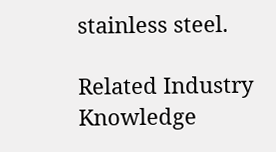stainless steel.

Related Industry Knowledge